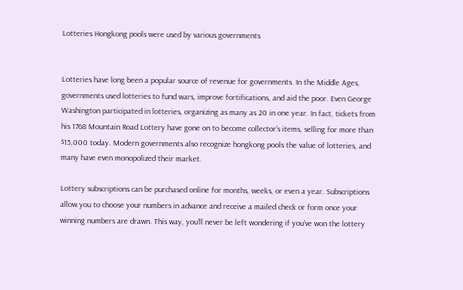Lotteries Hongkong pools were used by various governments


Lotteries have long been a popular source of revenue for governments. In the Middle Ages, governments used lotteries to fund wars, improve fortifications, and aid the poor. Even George Washington participated in lotteries, organizing as many as 20 in one year. In fact, tickets from his 1768 Mountain Road Lottery have gone on to become collector’s items, selling for more than $15,000 today. Modern governments also recognize hongkong pools the value of lotteries, and many have even monopolized their market.

Lottery subscriptions can be purchased online for months, weeks, or even a year. Subscriptions allow you to choose your numbers in advance and receive a mailed check or form once your winning numbers are drawn. This way, you’ll never be left wondering if you’ve won the lottery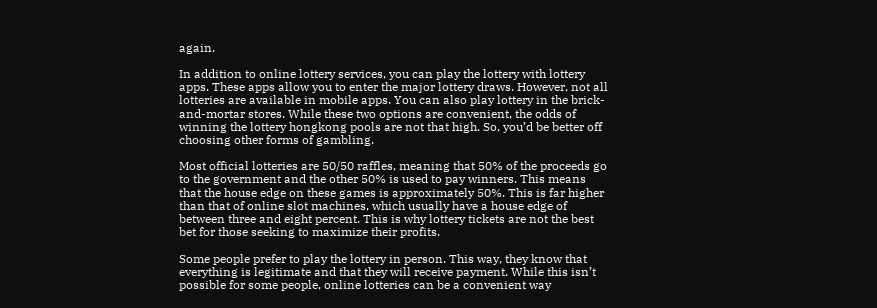again.

In addition to online lottery services, you can play the lottery with lottery apps. These apps allow you to enter the major lottery draws. However, not all lotteries are available in mobile apps. You can also play lottery in the brick-and-mortar stores. While these two options are convenient, the odds of winning the lottery hongkong pools are not that high. So, you’d be better off choosing other forms of gambling.

Most official lotteries are 50/50 raffles, meaning that 50% of the proceeds go to the government and the other 50% is used to pay winners. This means that the house edge on these games is approximately 50%. This is far higher than that of online slot machines, which usually have a house edge of between three and eight percent. This is why lottery tickets are not the best bet for those seeking to maximize their profits.

Some people prefer to play the lottery in person. This way, they know that everything is legitimate and that they will receive payment. While this isn’t possible for some people, online lotteries can be a convenient way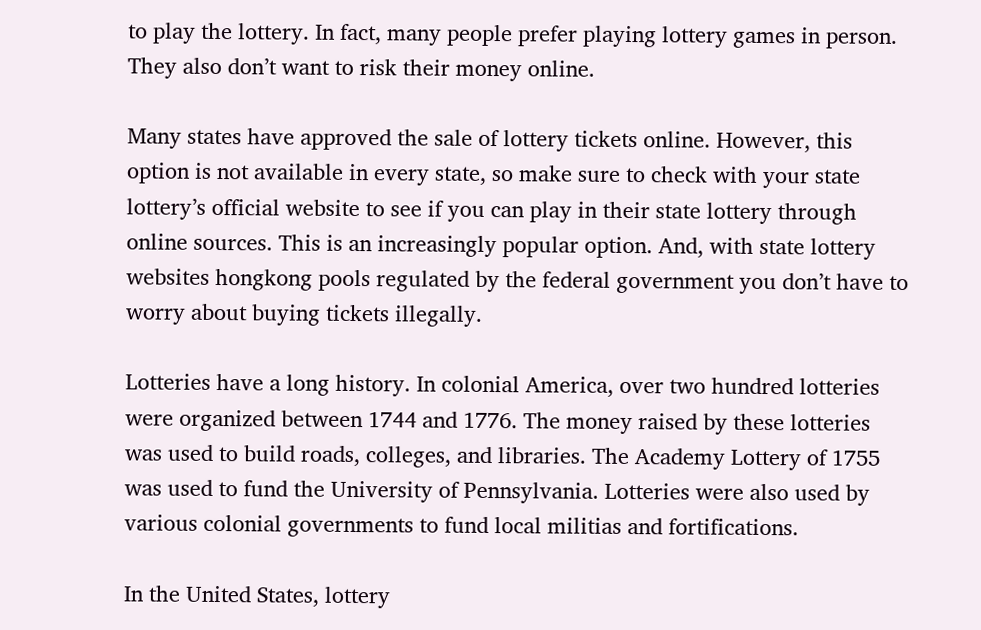to play the lottery. In fact, many people prefer playing lottery games in person. They also don’t want to risk their money online.

Many states have approved the sale of lottery tickets online. However, this option is not available in every state, so make sure to check with your state lottery’s official website to see if you can play in their state lottery through online sources. This is an increasingly popular option. And, with state lottery websites hongkong pools regulated by the federal government you don’t have to worry about buying tickets illegally.

Lotteries have a long history. In colonial America, over two hundred lotteries were organized between 1744 and 1776. The money raised by these lotteries was used to build roads, colleges, and libraries. The Academy Lottery of 1755 was used to fund the University of Pennsylvania. Lotteries were also used by various colonial governments to fund local militias and fortifications.

In the United States, lottery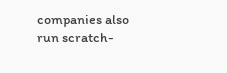companies also run scratch-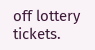off lottery tickets.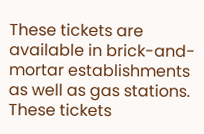These tickets are available in brick-and-mortar establishments as well as gas stations. These tickets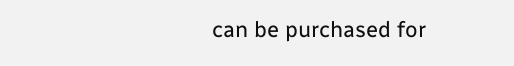can be purchased for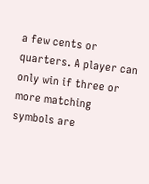a few cents or quarters. A player can only win if three or more matching symbols are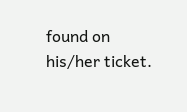found on his/her ticket.